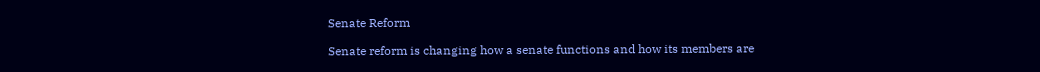Senate Reform

Senate reform is changing how a senate functions and how its members are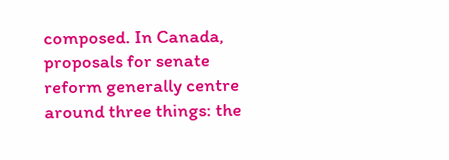composed. In Canada, proposals for senate reform generally centre around three things: the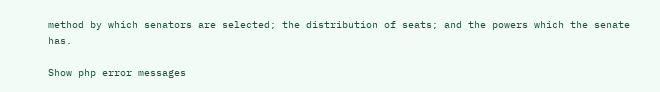method by which senators are selected; the distribution of seats; and the powers which the senate has.

Show php error messages